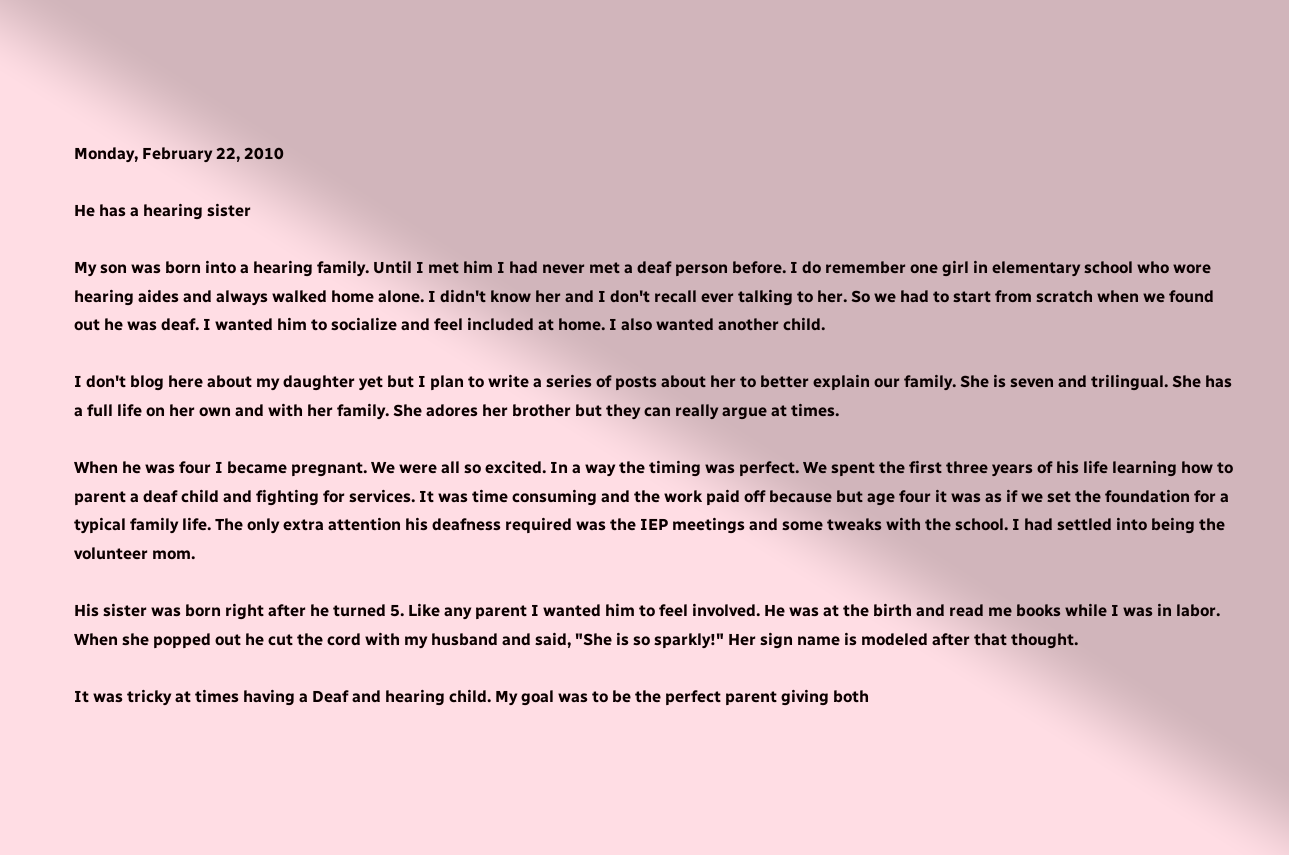Monday, February 22, 2010

He has a hearing sister

My son was born into a hearing family. Until I met him I had never met a deaf person before. I do remember one girl in elementary school who wore hearing aides and always walked home alone. I didn't know her and I don't recall ever talking to her. So we had to start from scratch when we found out he was deaf. I wanted him to socialize and feel included at home. I also wanted another child.

I don't blog here about my daughter yet but I plan to write a series of posts about her to better explain our family. She is seven and trilingual. She has a full life on her own and with her family. She adores her brother but they can really argue at times.

When he was four I became pregnant. We were all so excited. In a way the timing was perfect. We spent the first three years of his life learning how to parent a deaf child and fighting for services. It was time consuming and the work paid off because but age four it was as if we set the foundation for a typical family life. The only extra attention his deafness required was the IEP meetings and some tweaks with the school. I had settled into being the volunteer mom.

His sister was born right after he turned 5. Like any parent I wanted him to feel involved. He was at the birth and read me books while I was in labor. When she popped out he cut the cord with my husband and said, "She is so sparkly!" Her sign name is modeled after that thought.

It was tricky at times having a Deaf and hearing child. My goal was to be the perfect parent giving both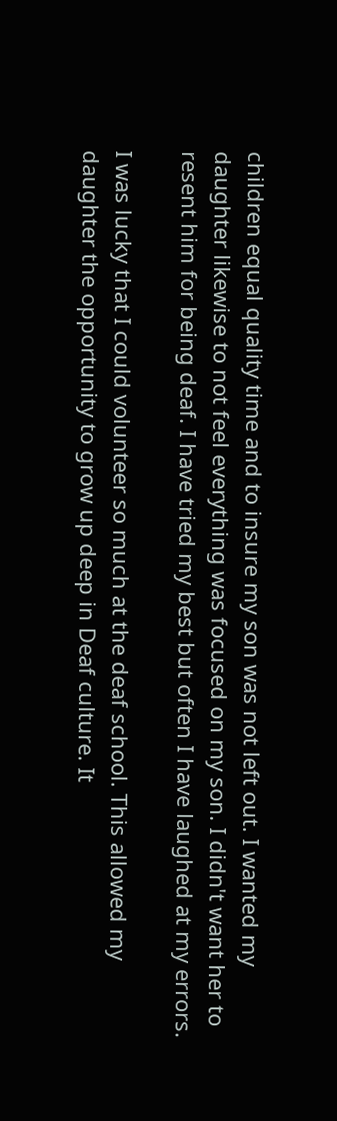children equal quality time and to insure my son was not left out. I wanted my daughter likewise to not feel everything was focused on my son. I didn't want her to resent him for being deaf. I have tried my best but often I have laughed at my errors.

I was lucky that I could volunteer so much at the deaf school. This allowed my daughter the opportunity to grow up deep in Deaf culture. It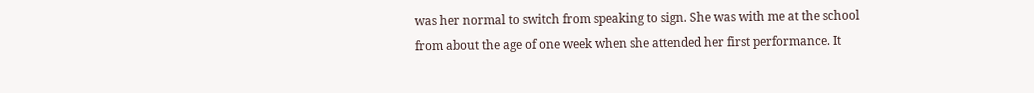was her normal to switch from speaking to sign. She was with me at the school from about the age of one week when she attended her first performance. It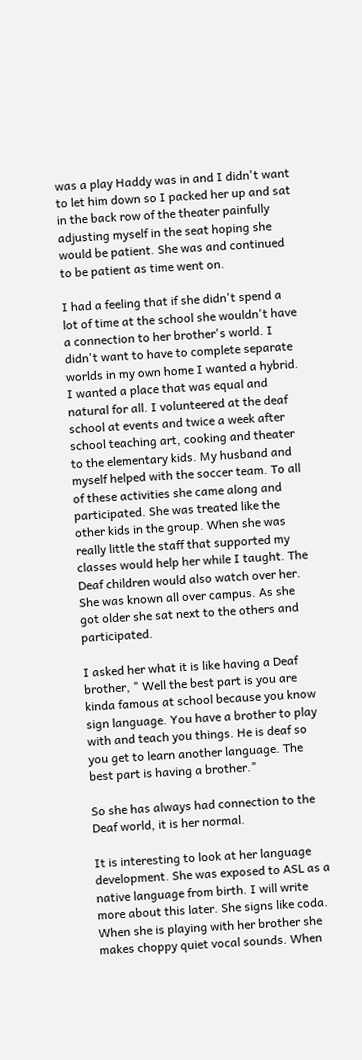was a play Haddy was in and I didn't want to let him down so I packed her up and sat in the back row of the theater painfully adjusting myself in the seat hoping she would be patient. She was and continued to be patient as time went on.

I had a feeling that if she didn't spend a lot of time at the school she wouldn't have a connection to her brother's world. I didn't want to have to complete separate worlds in my own home I wanted a hybrid. I wanted a place that was equal and natural for all. I volunteered at the deaf school at events and twice a week after school teaching art, cooking and theater to the elementary kids. My husband and myself helped with the soccer team. To all of these activities she came along and participated. She was treated like the other kids in the group. When she was really little the staff that supported my classes would help her while I taught. The Deaf children would also watch over her. She was known all over campus. As she got older she sat next to the others and participated.

I asked her what it is like having a Deaf brother, " Well the best part is you are kinda famous at school because you know sign language. You have a brother to play with and teach you things. He is deaf so you get to learn another language. The best part is having a brother."

So she has always had connection to the Deaf world, it is her normal.

It is interesting to look at her language development. She was exposed to ASL as a native language from birth. I will write more about this later. She signs like coda. When she is playing with her brother she makes choppy quiet vocal sounds. When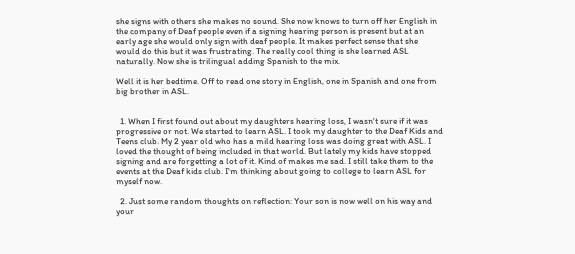she signs with others she makes no sound. She now knows to turn off her English in the company of Deaf people even if a signing hearing person is present but at an early age she would only sign with deaf people. It makes perfect sense that she would do this but it was frustrating. The really cool thing is she learned ASL naturally. Now she is trilingual adding Spanish to the mix.

Well it is her bedtime. Off to read one story in English, one in Spanish and one from big brother in ASL.


  1. When I first found out about my daughters hearing loss, I wasn't sure if it was progressive or not. We started to learn ASL. I took my daughter to the Deaf Kids and Teens club. My 2 year old who has a mild hearing loss was doing great with ASL. I loved the thought of being included in that world. But lately my kids have stopped signing and are forgetting a lot of it. Kind of makes me sad. I still take them to the events at the Deaf kids club. I'm thinking about going to college to learn ASL for myself now.

  2. Just some random thoughts on reflection: Your son is now well on his way and your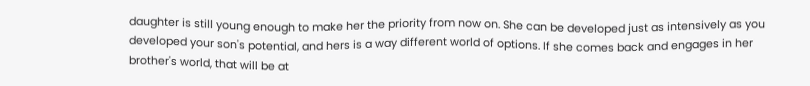daughter is still young enough to make her the priority from now on. She can be developed just as intensively as you developed your son's potential, and hers is a way different world of options. If she comes back and engages in her brother's world, that will be at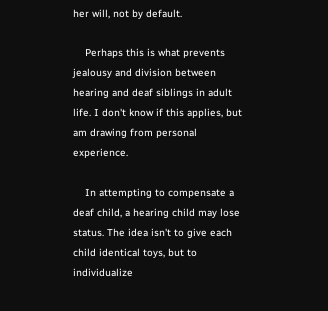her will, not by default.

    Perhaps this is what prevents jealousy and division between hearing and deaf siblings in adult life. I don't know if this applies, but am drawing from personal experience.

    In attempting to compensate a deaf child, a hearing child may lose status. The idea isn't to give each child identical toys, but to individualize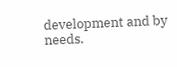development and by needs.